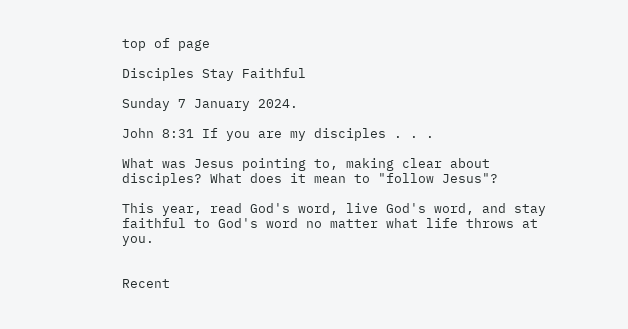top of page

Disciples Stay Faithful

Sunday 7 January 2024.

John 8:31 If you are my disciples . . .

What was Jesus pointing to, making clear about disciples? What does it mean to "follow Jesus"?

This year, read God's word, live God's word, and stay faithful to God's word no matter what life throws at you.


Recent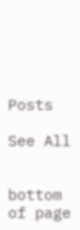Posts

See All


bottom of page